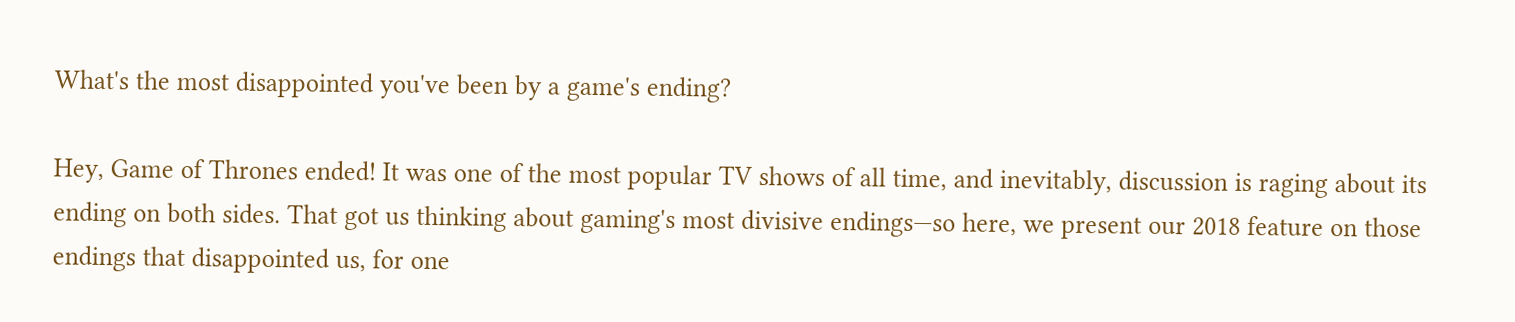What's the most disappointed you've been by a game's ending?

Hey, Game of Thrones ended! It was one of the most popular TV shows of all time, and inevitably, discussion is raging about its ending on both sides. That got us thinking about gaming's most divisive endings—so here, we present our 2018 feature on those endings that disappointed us, for one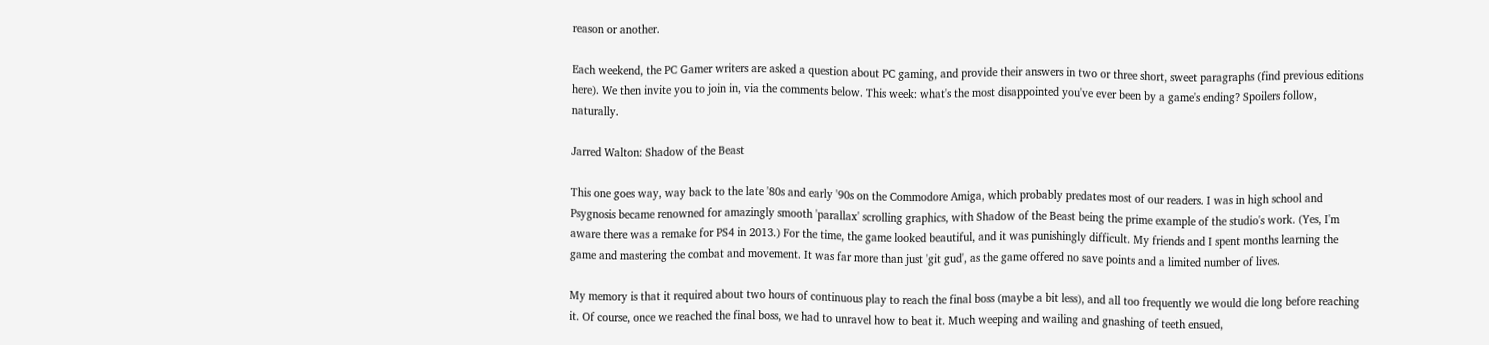reason or another.

Each weekend, the PC Gamer writers are asked a question about PC gaming, and provide their answers in two or three short, sweet paragraphs (find previous editions here). We then invite you to join in, via the comments below. This week: what's the most disappointed you've ever been by a game's ending? Spoilers follow, naturally.

Jarred Walton: Shadow of the Beast

This one goes way, way back to the late '80s and early '90s on the Commodore Amiga, which probably predates most of our readers. I was in high school and Psygnosis became renowned for amazingly smooth 'parallax' scrolling graphics, with Shadow of the Beast being the prime example of the studio's work. (Yes, I'm aware there was a remake for PS4 in 2013.) For the time, the game looked beautiful, and it was punishingly difficult. My friends and I spent months learning the game and mastering the combat and movement. It was far more than just 'git gud', as the game offered no save points and a limited number of lives.

My memory is that it required about two hours of continuous play to reach the final boss (maybe a bit less), and all too frequently we would die long before reaching it. Of course, once we reached the final boss, we had to unravel how to beat it. Much weeping and wailing and gnashing of teeth ensued,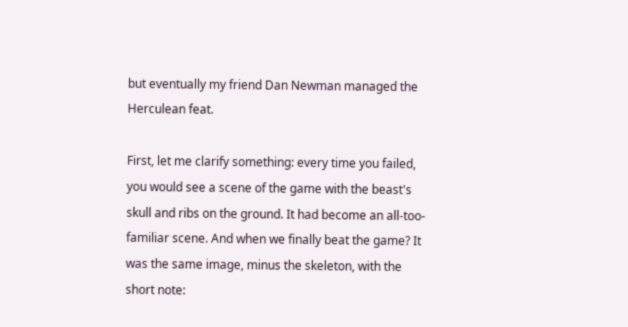but eventually my friend Dan Newman managed the Herculean feat.

First, let me clarify something: every time you failed, you would see a scene of the game with the beast's skull and ribs on the ground. It had become an all-too-familiar scene. And when we finally beat the game? It was the same image, minus the skeleton, with the short note: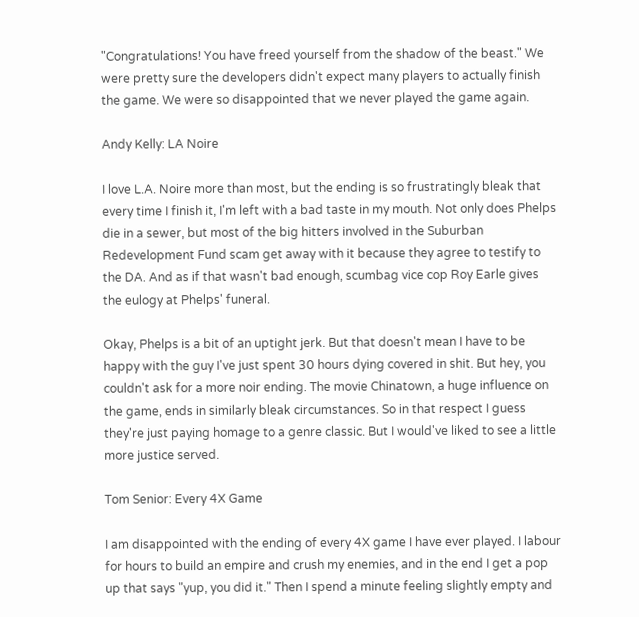"Congratulations! You have freed yourself from the shadow of the beast." We were pretty sure the developers didn't expect many players to actually finish the game. We were so disappointed that we never played the game again.

Andy Kelly: LA Noire

I love L.A. Noire more than most, but the ending is so frustratingly bleak that every time I finish it, I'm left with a bad taste in my mouth. Not only does Phelps die in a sewer, but most of the big hitters involved in the Suburban Redevelopment Fund scam get away with it because they agree to testify to the DA. And as if that wasn't bad enough, scumbag vice cop Roy Earle gives the eulogy at Phelps' funeral.

Okay, Phelps is a bit of an uptight jerk. But that doesn't mean I have to be happy with the guy I've just spent 30 hours dying covered in shit. But hey, you couldn't ask for a more noir ending. The movie Chinatown, a huge influence on the game, ends in similarly bleak circumstances. So in that respect I guess they're just paying homage to a genre classic. But I would've liked to see a little more justice served.

Tom Senior: Every 4X Game

I am disappointed with the ending of every 4X game I have ever played. I labour for hours to build an empire and crush my enemies, and in the end I get a pop up that says "yup, you did it." Then I spend a minute feeling slightly empty and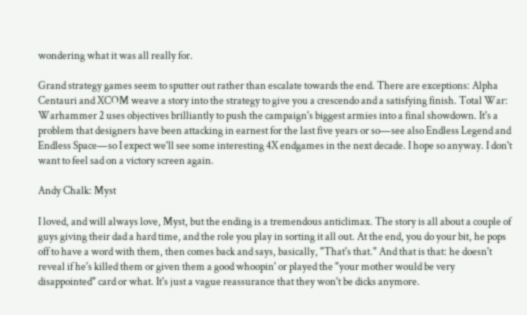wondering what it was all really for.

Grand strategy games seem to sputter out rather than escalate towards the end. There are exceptions: Alpha Centauri and XCOM weave a story into the strategy to give you a crescendo and a satisfying finish. Total War: Warhammer 2 uses objectives brilliantly to push the campaign's biggest armies into a final showdown. It's a problem that designers have been attacking in earnest for the last five years or so—see also Endless Legend and Endless Space—so I expect we'll see some interesting 4X endgames in the next decade. I hope so anyway. I don't want to feel sad on a victory screen again.

Andy Chalk: Myst

I loved, and will always love, Myst, but the ending is a tremendous anticlimax. The story is all about a couple of guys giving their dad a hard time, and the role you play in sorting it all out. At the end, you do your bit, he pops off to have a word with them, then comes back and says, basically, "That's that." And that is that: he doesn't reveal if he's killed them or given them a good whoopin' or played the "your mother would be very disappointed" card or what. It's just a vague reassurance that they won't be dicks anymore.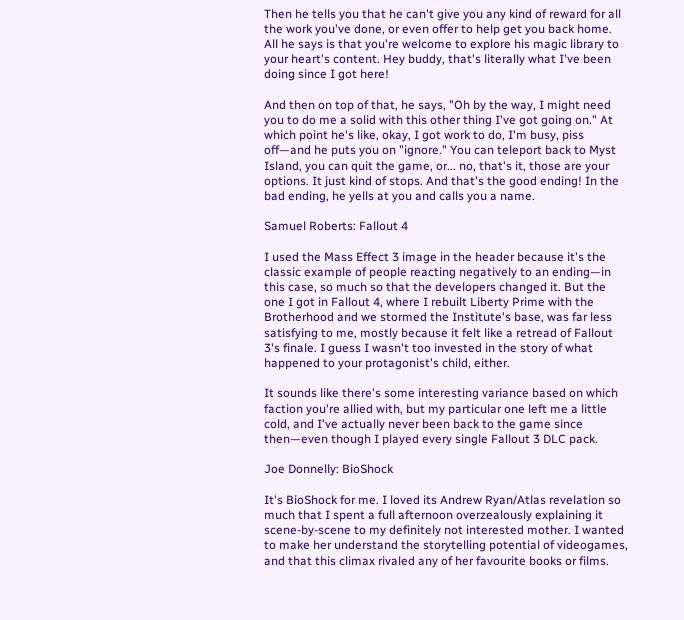Then he tells you that he can't give you any kind of reward for all the work you've done, or even offer to help get you back home. All he says is that you're welcome to explore his magic library to your heart's content. Hey buddy, that's literally what I've been doing since I got here!

And then on top of that, he says, "Oh by the way, I might need you to do me a solid with this other thing I've got going on." At which point he's like, okay, I got work to do, I'm busy, piss off—and he puts you on "ignore." You can teleport back to Myst Island, you can quit the game, or... no, that's it, those are your options. It just kind of stops. And that's the good ending! In the bad ending, he yells at you and calls you a name.

Samuel Roberts: Fallout 4

I used the Mass Effect 3 image in the header because it's the classic example of people reacting negatively to an ending—in this case, so much so that the developers changed it. But the one I got in Fallout 4, where I rebuilt Liberty Prime with the Brotherhood and we stormed the Institute's base, was far less satisfying to me, mostly because it felt like a retread of Fallout 3's finale. I guess I wasn't too invested in the story of what happened to your protagonist's child, either.

It sounds like there's some interesting variance based on which faction you're allied with, but my particular one left me a little cold, and I've actually never been back to the game since then—even though I played every single Fallout 3 DLC pack.

Joe Donnelly: BioShock

It's BioShock for me. I loved its Andrew Ryan/Atlas revelation so much that I spent a full afternoon overzealously explaining it scene-by-scene to my definitely not interested mother. I wanted to make her understand the storytelling potential of videogames, and that this climax rivaled any of her favourite books or films.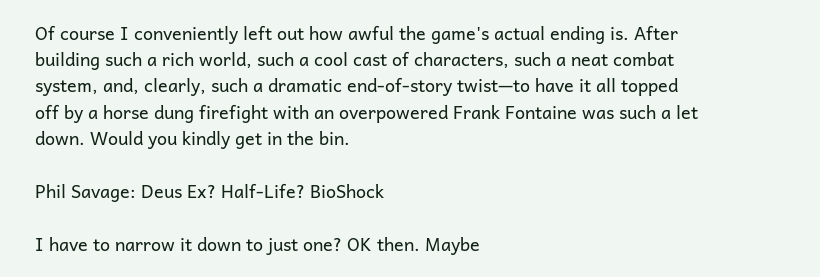Of course I conveniently left out how awful the game's actual ending is. After building such a rich world, such a cool cast of characters, such a neat combat system, and, clearly, such a dramatic end-of-story twist—to have it all topped off by a horse dung firefight with an overpowered Frank Fontaine was such a let down. Would you kindly get in the bin.

Phil Savage: Deus Ex? Half-Life? BioShock

I have to narrow it down to just one? OK then. Maybe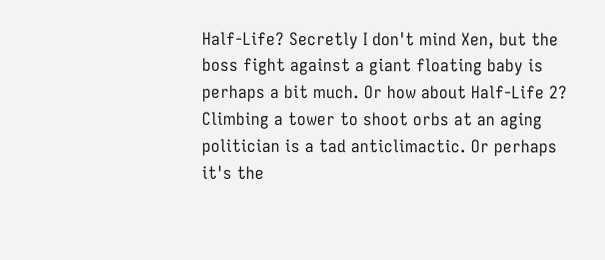Half-Life? Secretly I don't mind Xen, but the boss fight against a giant floating baby is perhaps a bit much. Or how about Half-Life 2? Climbing a tower to shoot orbs at an aging politician is a tad anticlimactic. Or perhaps it's the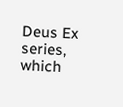Deus Ex series, which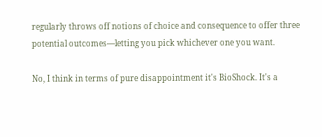regularly throws off notions of choice and consequence to offer three potential outcomes—letting you pick whichever one you want.

No, I think in terms of pure disappointment it's BioShock. It's a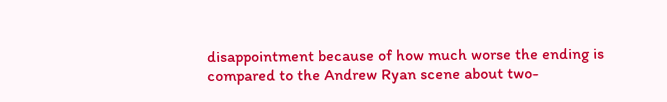disappointment because of how much worse the ending is compared to the Andrew Ryan scene about two-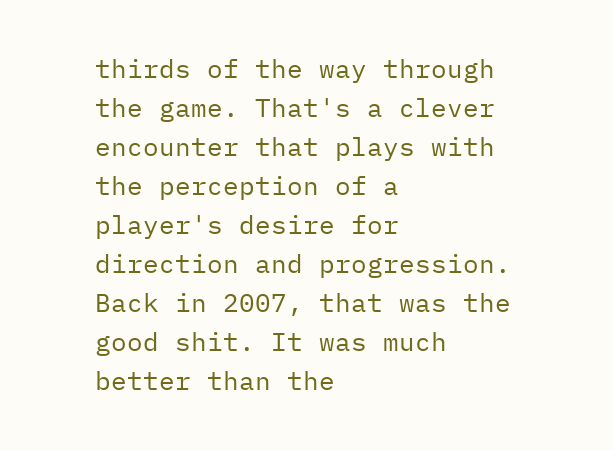thirds of the way through the game. That's a clever encounter that plays with the perception of a player's desire for direction and progression. Back in 2007, that was the good shit. It was much better than the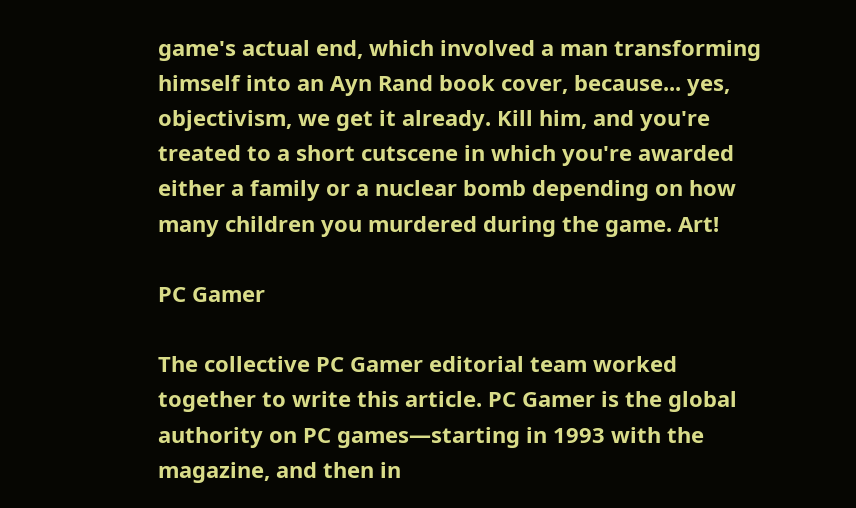game's actual end, which involved a man transforming himself into an Ayn Rand book cover, because... yes, objectivism, we get it already. Kill him, and you're treated to a short cutscene in which you're awarded either a family or a nuclear bomb depending on how many children you murdered during the game. Art!

PC Gamer

The collective PC Gamer editorial team worked together to write this article. PC Gamer is the global authority on PC games—starting in 1993 with the magazine, and then in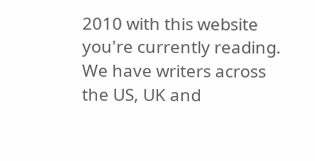2010 with this website you're currently reading. We have writers across the US, UK and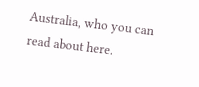Australia, who you can read about here.